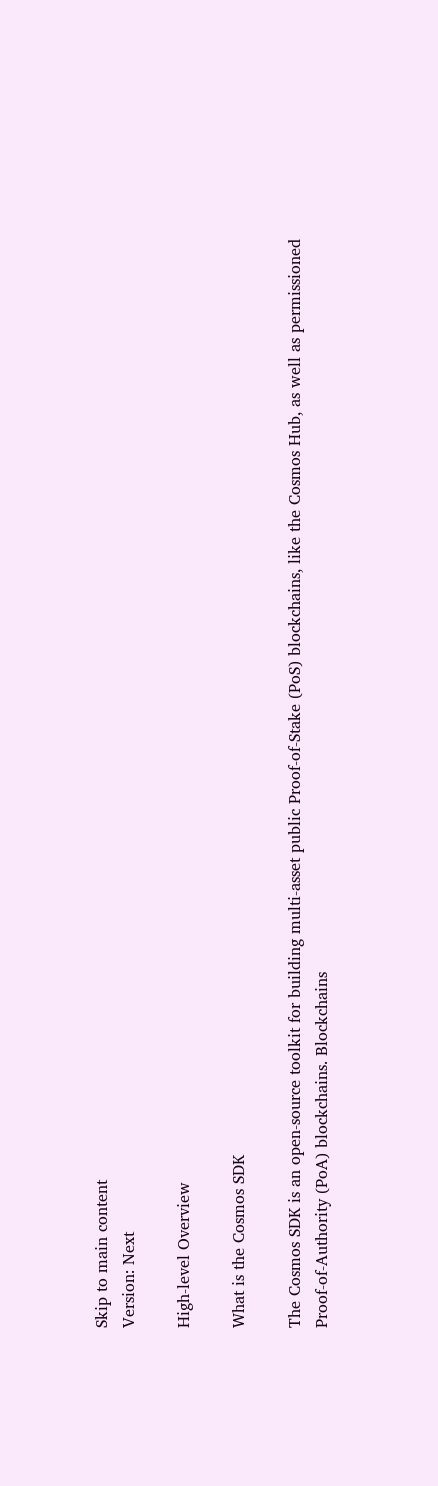Skip to main content
Version: Next

High-level Overview

What is the Cosmos SDK

The Cosmos SDK is an open-source toolkit for building multi-asset public Proof-of-Stake (PoS) blockchains, like the Cosmos Hub, as well as permissioned Proof-of-Authority (PoA) blockchains. Blockchains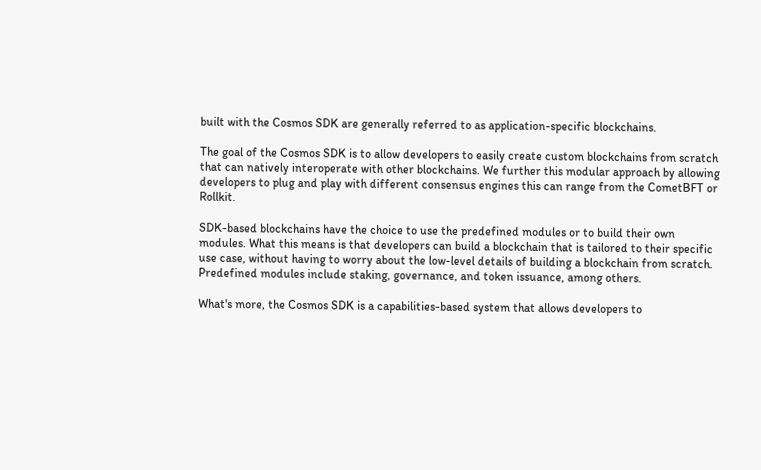built with the Cosmos SDK are generally referred to as application-specific blockchains.

The goal of the Cosmos SDK is to allow developers to easily create custom blockchains from scratch that can natively interoperate with other blockchains. We further this modular approach by allowing developers to plug and play with different consensus engines this can range from the CometBFT or Rollkit.

SDK-based blockchains have the choice to use the predefined modules or to build their own modules. What this means is that developers can build a blockchain that is tailored to their specific use case, without having to worry about the low-level details of building a blockchain from scratch. Predefined modules include staking, governance, and token issuance, among others.

What's more, the Cosmos SDK is a capabilities-based system that allows developers to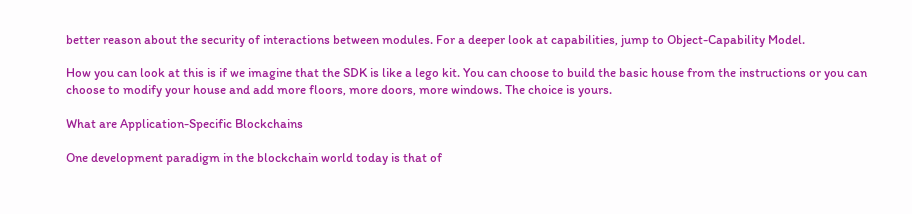better reason about the security of interactions between modules. For a deeper look at capabilities, jump to Object-Capability Model.

How you can look at this is if we imagine that the SDK is like a lego kit. You can choose to build the basic house from the instructions or you can choose to modify your house and add more floors, more doors, more windows. The choice is yours.

What are Application-Specific Blockchains

One development paradigm in the blockchain world today is that of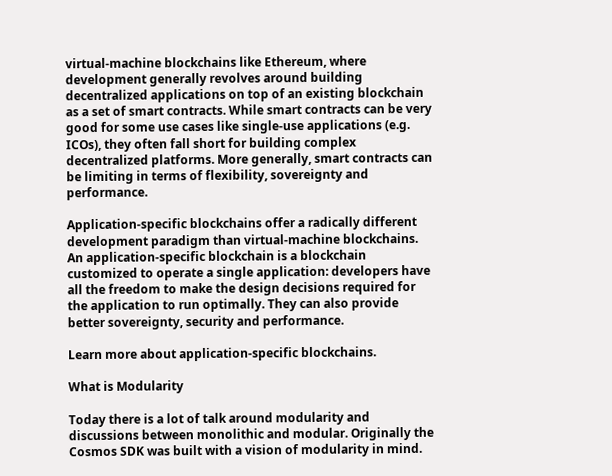virtual-machine blockchains like Ethereum, where development generally revolves around building decentralized applications on top of an existing blockchain as a set of smart contracts. While smart contracts can be very good for some use cases like single-use applications (e.g. ICOs), they often fall short for building complex decentralized platforms. More generally, smart contracts can be limiting in terms of flexibility, sovereignty and performance.

Application-specific blockchains offer a radically different development paradigm than virtual-machine blockchains. An application-specific blockchain is a blockchain customized to operate a single application: developers have all the freedom to make the design decisions required for the application to run optimally. They can also provide better sovereignty, security and performance.

Learn more about application-specific blockchains.

What is Modularity

Today there is a lot of talk around modularity and discussions between monolithic and modular. Originally the Cosmos SDK was built with a vision of modularity in mind.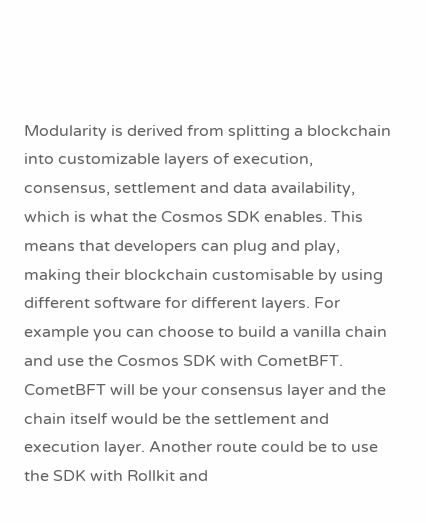Modularity is derived from splitting a blockchain into customizable layers of execution, consensus, settlement and data availability, which is what the Cosmos SDK enables. This means that developers can plug and play, making their blockchain customisable by using different software for different layers. For example you can choose to build a vanilla chain and use the Cosmos SDK with CometBFT. CometBFT will be your consensus layer and the chain itself would be the settlement and execution layer. Another route could be to use the SDK with Rollkit and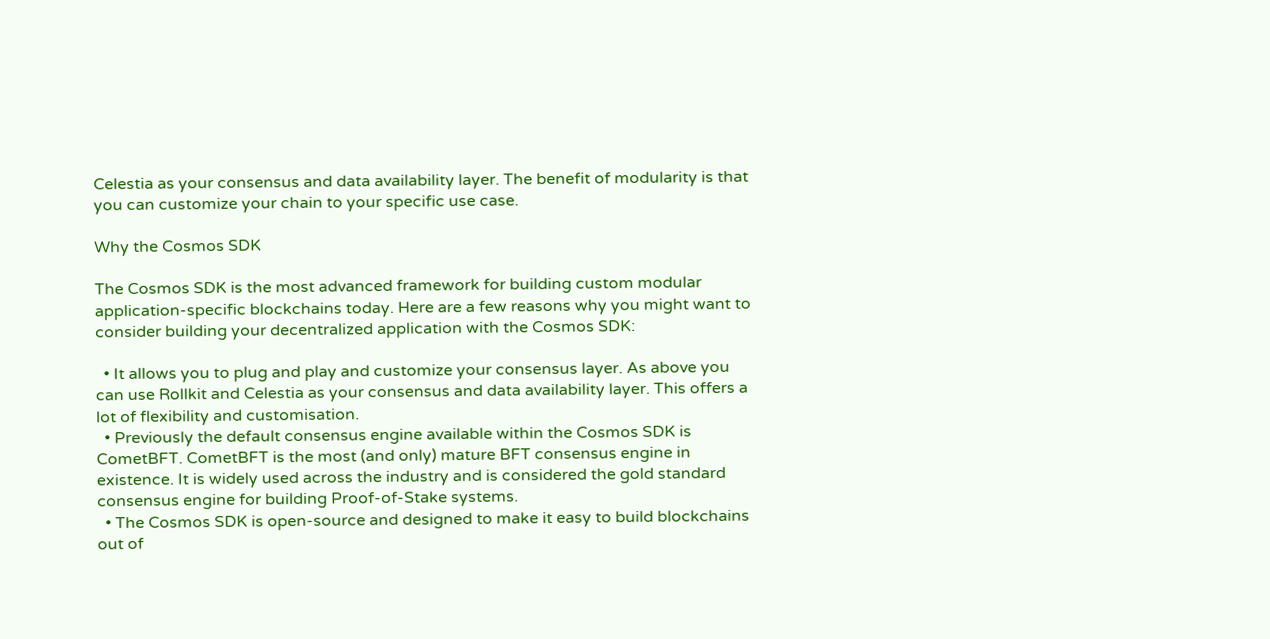Celestia as your consensus and data availability layer. The benefit of modularity is that you can customize your chain to your specific use case.

Why the Cosmos SDK

The Cosmos SDK is the most advanced framework for building custom modular application-specific blockchains today. Here are a few reasons why you might want to consider building your decentralized application with the Cosmos SDK:

  • It allows you to plug and play and customize your consensus layer. As above you can use Rollkit and Celestia as your consensus and data availability layer. This offers a lot of flexibility and customisation.
  • Previously the default consensus engine available within the Cosmos SDK is CometBFT. CometBFT is the most (and only) mature BFT consensus engine in existence. It is widely used across the industry and is considered the gold standard consensus engine for building Proof-of-Stake systems.
  • The Cosmos SDK is open-source and designed to make it easy to build blockchains out of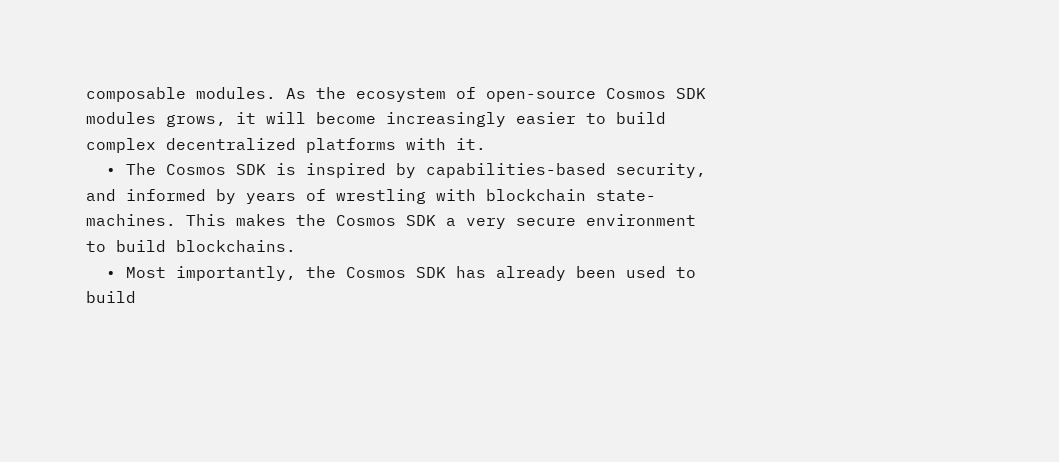composable modules. As the ecosystem of open-source Cosmos SDK modules grows, it will become increasingly easier to build complex decentralized platforms with it.
  • The Cosmos SDK is inspired by capabilities-based security, and informed by years of wrestling with blockchain state-machines. This makes the Cosmos SDK a very secure environment to build blockchains.
  • Most importantly, the Cosmos SDK has already been used to build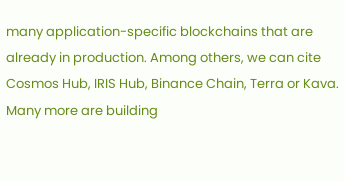many application-specific blockchains that are already in production. Among others, we can cite Cosmos Hub, IRIS Hub, Binance Chain, Terra or Kava. Many more are building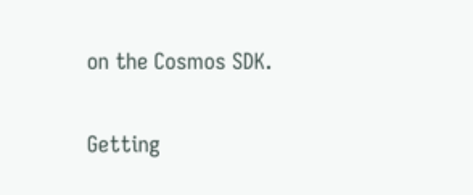on the Cosmos SDK.

Getting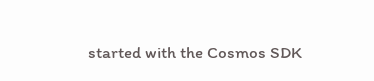started with the Cosmos SDK